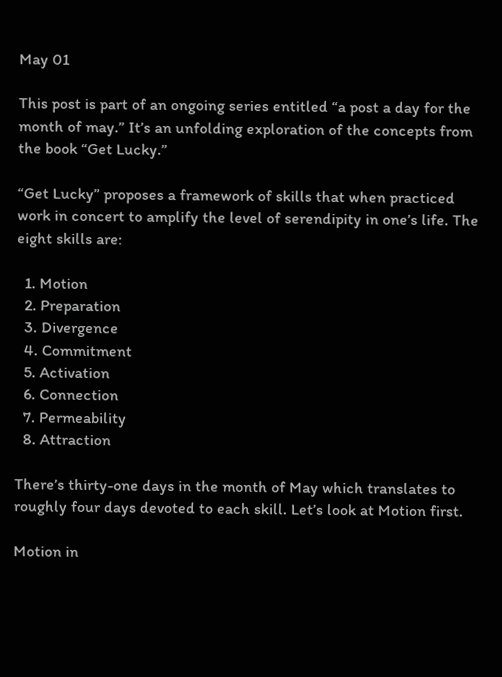May 01

This post is part of an ongoing series entitled “a post a day for the month of may.” It’s an unfolding exploration of the concepts from the book “Get Lucky.”

“Get Lucky” proposes a framework of skills that when practiced work in concert to amplify the level of serendipity in one’s life. The eight skills are:

  1. Motion
  2. Preparation
  3. Divergence
  4. Commitment
  5. Activation
  6. Connection
  7. Permeability
  8. Attraction

There’s thirty-one days in the month of May which translates to roughly four days devoted to each skill. Let’s look at Motion first.

Motion in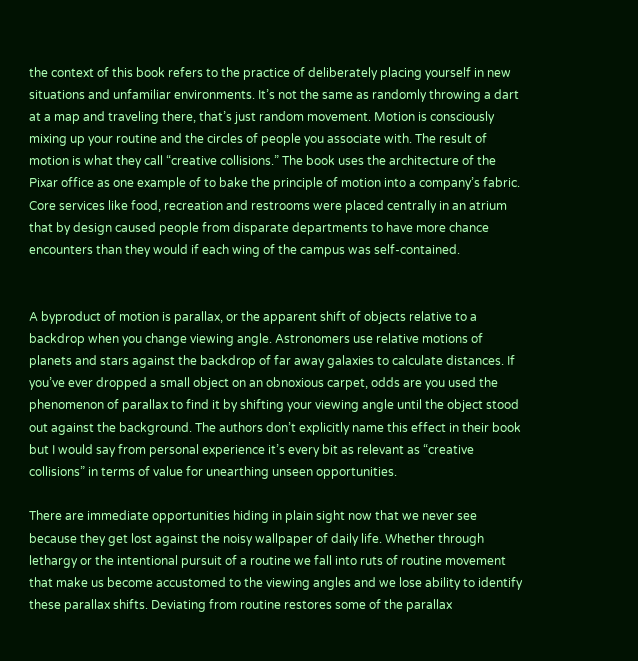the context of this book refers to the practice of deliberately placing yourself in new situations and unfamiliar environments. It’s not the same as randomly throwing a dart at a map and traveling there, that’s just random movement. Motion is consciously mixing up your routine and the circles of people you associate with. The result of motion is what they call “creative collisions.” The book uses the architecture of the Pixar office as one example of to bake the principle of motion into a company’s fabric. Core services like food, recreation and restrooms were placed centrally in an atrium that by design caused people from disparate departments to have more chance encounters than they would if each wing of the campus was self-contained.


A byproduct of motion is parallax, or the apparent shift of objects relative to a backdrop when you change viewing angle. Astronomers use relative motions of planets and stars against the backdrop of far away galaxies to calculate distances. If you’ve ever dropped a small object on an obnoxious carpet, odds are you used the phenomenon of parallax to find it by shifting your viewing angle until the object stood out against the background. The authors don’t explicitly name this effect in their book but I would say from personal experience it’s every bit as relevant as “creative collisions” in terms of value for unearthing unseen opportunities.

There are immediate opportunities hiding in plain sight now that we never see because they get lost against the noisy wallpaper of daily life. Whether through lethargy or the intentional pursuit of a routine we fall into ruts of routine movement that make us become accustomed to the viewing angles and we lose ability to identify these parallax shifts. Deviating from routine restores some of the parallax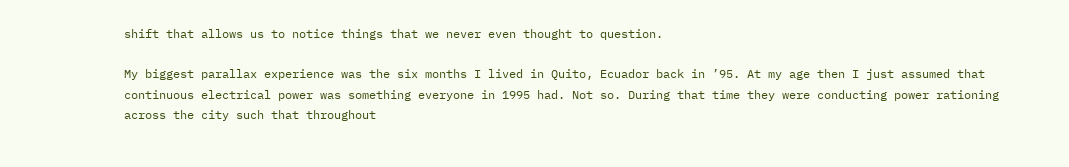shift that allows us to notice things that we never even thought to question.

My biggest parallax experience was the six months I lived in Quito, Ecuador back in ’95. At my age then I just assumed that continuous electrical power was something everyone in 1995 had. Not so. During that time they were conducting power rationing across the city such that throughout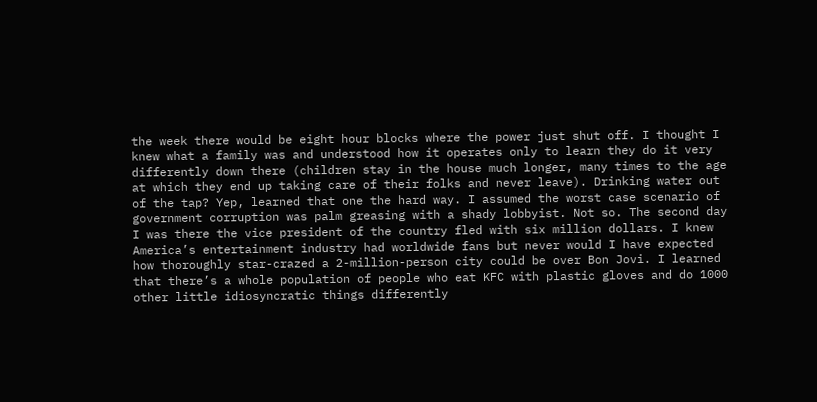the week there would be eight hour blocks where the power just shut off. I thought I knew what a family was and understood how it operates only to learn they do it very differently down there (children stay in the house much longer, many times to the age at which they end up taking care of their folks and never leave). Drinking water out of the tap? Yep, learned that one the hard way. I assumed the worst case scenario of government corruption was palm greasing with a shady lobbyist. Not so. The second day I was there the vice president of the country fled with six million dollars. I knew America’s entertainment industry had worldwide fans but never would I have expected how thoroughly star-crazed a 2-million-person city could be over Bon Jovi. I learned that there’s a whole population of people who eat KFC with plastic gloves and do 1000 other little idiosyncratic things differently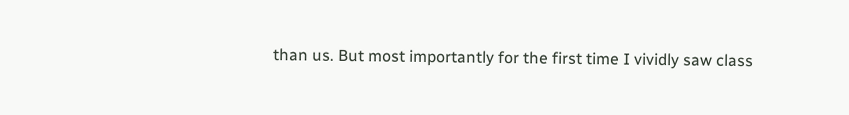than us. But most importantly for the first time I vividly saw class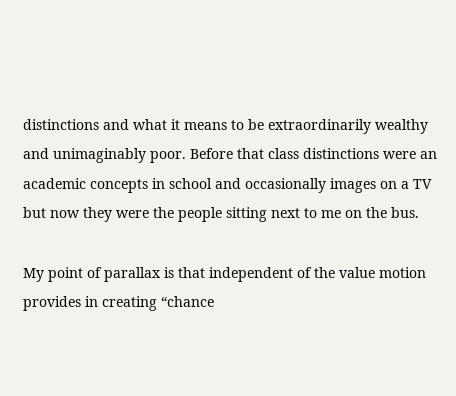distinctions and what it means to be extraordinarily wealthy and unimaginably poor. Before that class distinctions were an academic concepts in school and occasionally images on a TV but now they were the people sitting next to me on the bus.

My point of parallax is that independent of the value motion provides in creating “chance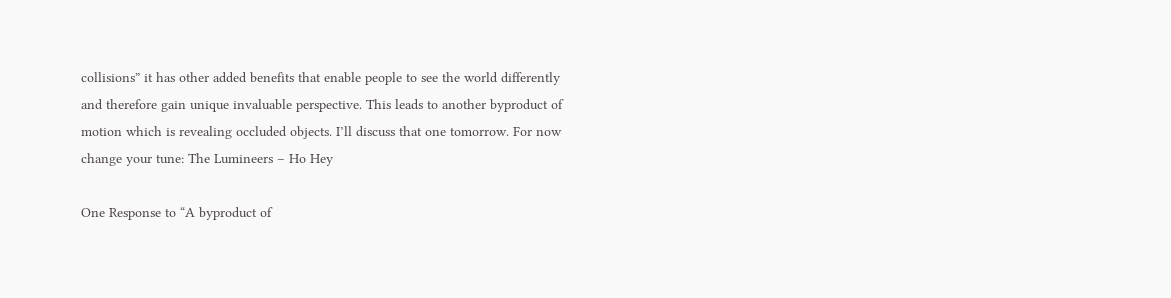collisions” it has other added benefits that enable people to see the world differently and therefore gain unique invaluable perspective. This leads to another byproduct of motion which is revealing occluded objects. I’ll discuss that one tomorrow. For now change your tune: The Lumineers – Ho Hey

One Response to “A byproduct of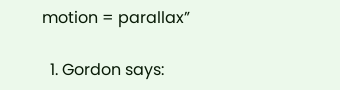motion = parallax”

  1. Gordon says: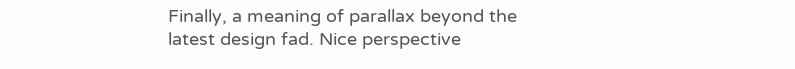Finally, a meaning of parallax beyond the latest design fad. Nice perspective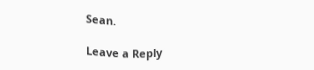Sean.

Leave a Reply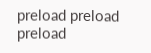preload preload preload